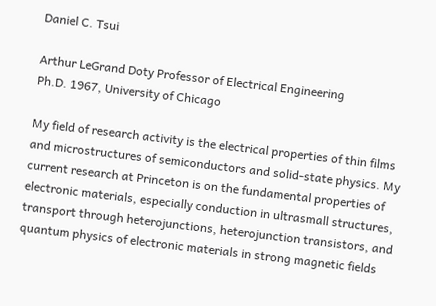Daniel C. Tsui

Arthur LeGrand Doty Professor of Electrical Engineering
Ph.D. 1967, University of Chicago

My field of research activity is the electrical properties of thin films and microstructures of semiconductors and solid-state physics. My current research at Princeton is on the fundamental properties of electronic materials, especially conduction in ultrasmall structures, transport through heterojunctions, heterojunction transistors, and quantum physics of electronic materials in strong magnetic fields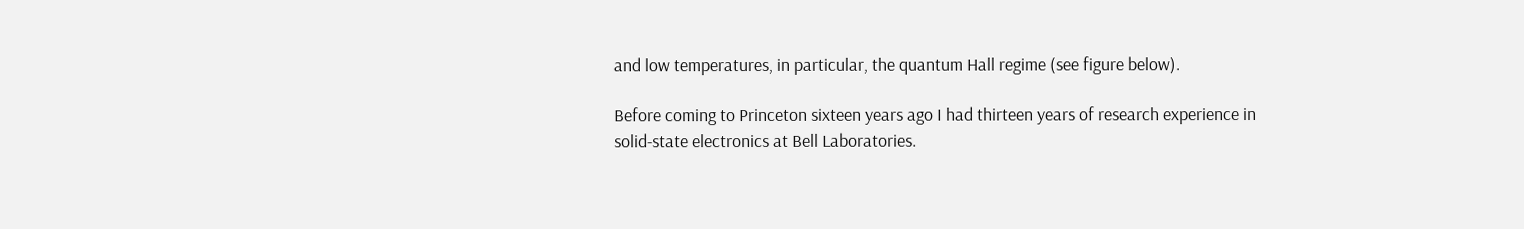and low temperatures, in particular, the quantum Hall regime (see figure below).

Before coming to Princeton sixteen years ago I had thirteen years of research experience in solid-state electronics at Bell Laboratories.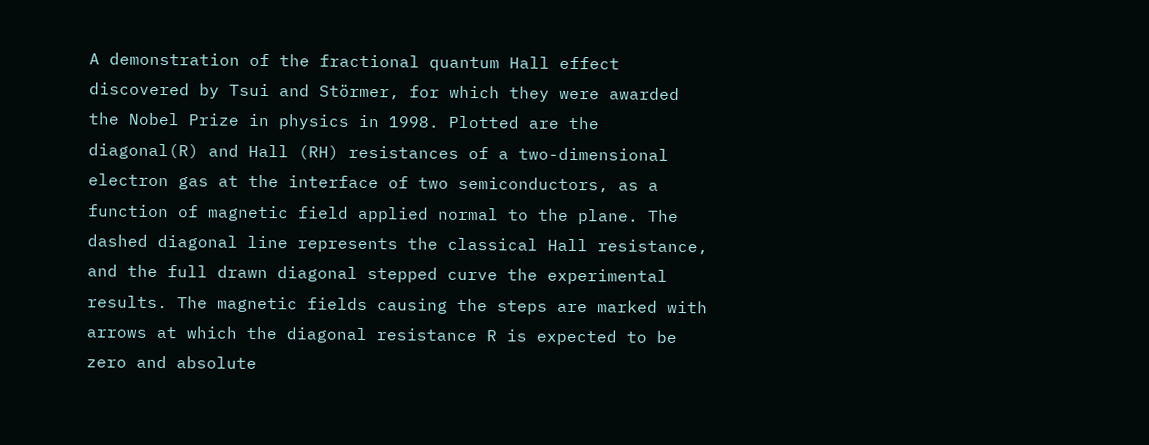A demonstration of the fractional quantum Hall effect discovered by Tsui and Störmer, for which they were awarded the Nobel Prize in physics in 1998. Plotted are the diagonal(R) and Hall (RH) resistances of a two-dimensional electron gas at the interface of two semiconductors, as a function of magnetic field applied normal to the plane. The dashed diagonal line represents the classical Hall resistance, and the full drawn diagonal stepped curve the experimental results. The magnetic fields causing the steps are marked with arrows at which the diagonal resistance R is expected to be zero and absolute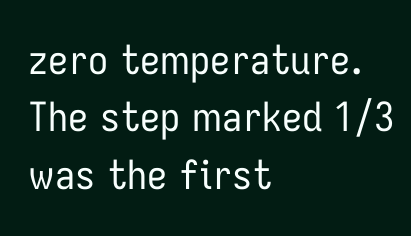zero temperature. The step marked 1/3 was the first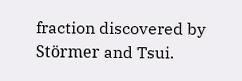fraction discovered by Störmer and Tsui.